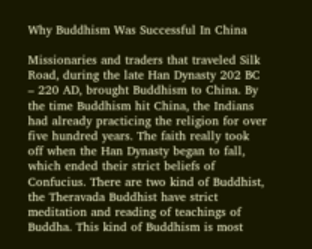Why Buddhism Was Successful In China

Missionaries and traders that traveled Silk Road, during the late Han Dynasty 202 BC – 220 AD, brought Buddhism to China. By the time Buddhism hit China, the Indians had already practicing the religion for over five hundred years. The faith really took off when the Han Dynasty began to fall, which ended their strict beliefs of Confucius. There are two kind of Buddhist, the Theravada Buddhist have strict meditation and reading of teachings of Buddha. This kind of Buddhism is most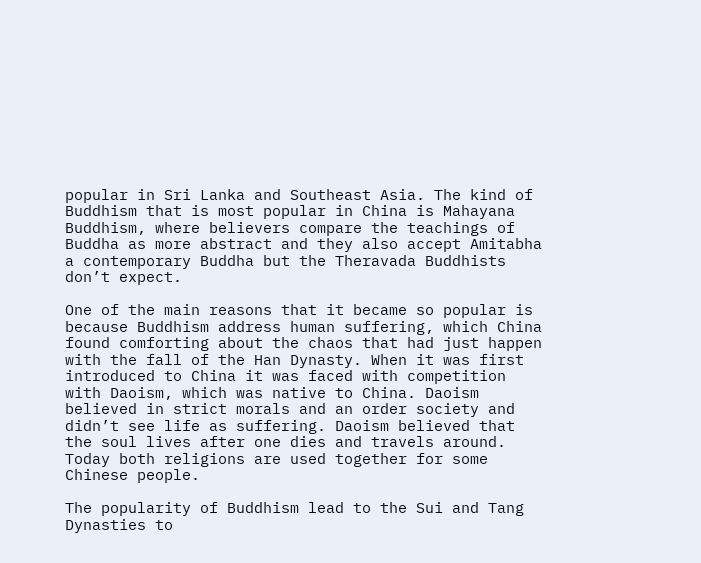popular in Sri Lanka and Southeast Asia. The kind of Buddhism that is most popular in China is Mahayana Buddhism, where believers compare the teachings of Buddha as more abstract and they also accept Amitabha a contemporary Buddha but the Theravada Buddhists don’t expect.

One of the main reasons that it became so popular is because Buddhism address human suffering, which China found comforting about the chaos that had just happen with the fall of the Han Dynasty. When it was first introduced to China it was faced with competition with Daoism, which was native to China. Daoism believed in strict morals and an order society and didn’t see life as suffering. Daoism believed that the soul lives after one dies and travels around. Today both religions are used together for some Chinese people.

The popularity of Buddhism lead to the Sui and Tang Dynasties to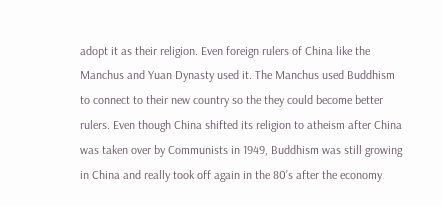adopt it as their religion. Even foreign rulers of China like the Manchus and Yuan Dynasty used it. The Manchus used Buddhism to connect to their new country so the they could become better rulers. Even though China shifted its religion to atheism after China was taken over by Communists in 1949, Buddhism was still growing in China and really took off again in the 80’s after the economy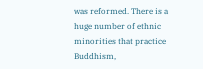was reformed. There is a huge number of ethnic minorities that practice Buddhism,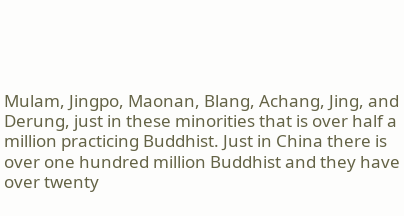Mulam, Jingpo, Maonan, Blang, Achang, Jing, and Derung, just in these minorities that is over half a million practicing Buddhist. Just in China there is over one hundred million Buddhist and they have over twenty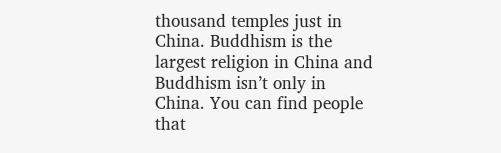thousand temples just in China. Buddhism is the largest religion in China and Buddhism isn’t only in China. You can find people that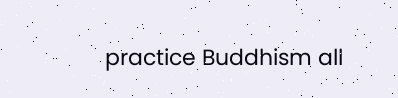practice Buddhism all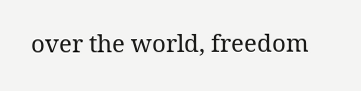over the world, freedom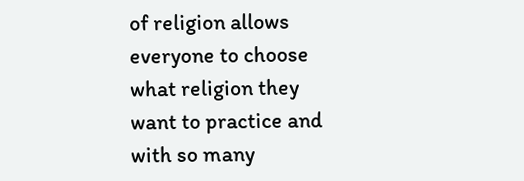of religion allows everyone to choose what religion they want to practice and with so many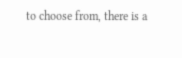to choose from, there is a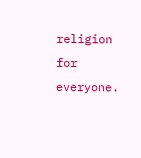religion for everyone.